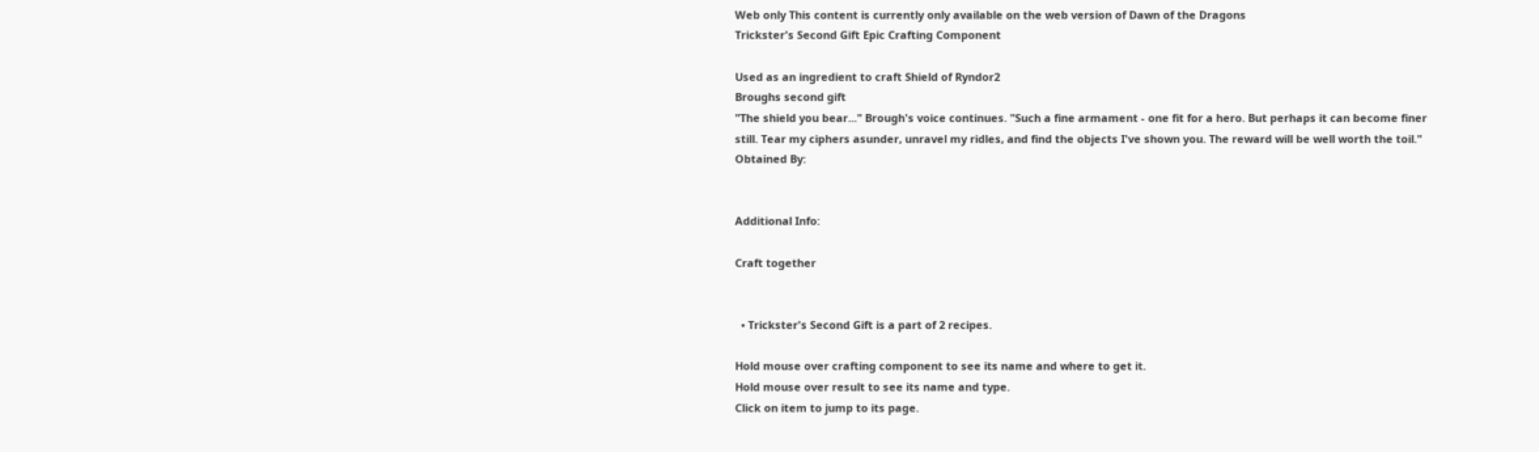Web only This content is currently only available on the web version of Dawn of the Dragons
Trickster's Second Gift Epic Crafting Component

Used as an ingredient to craft Shield of Ryndor2
Broughs second gift
"The shield you bear..." Brough's voice continues. "Such a fine armament - one fit for a hero. But perhaps it can become finer still. Tear my ciphers asunder, unravel my ridles, and find the objects I've shown you. The reward will be well worth the toil."
Obtained By:


Additional Info:

Craft together


  • Trickster's Second Gift is a part of 2 recipes.

Hold mouse over crafting component to see its name and where to get it.
Hold mouse over result to see its name and type.
Click on item to jump to its page.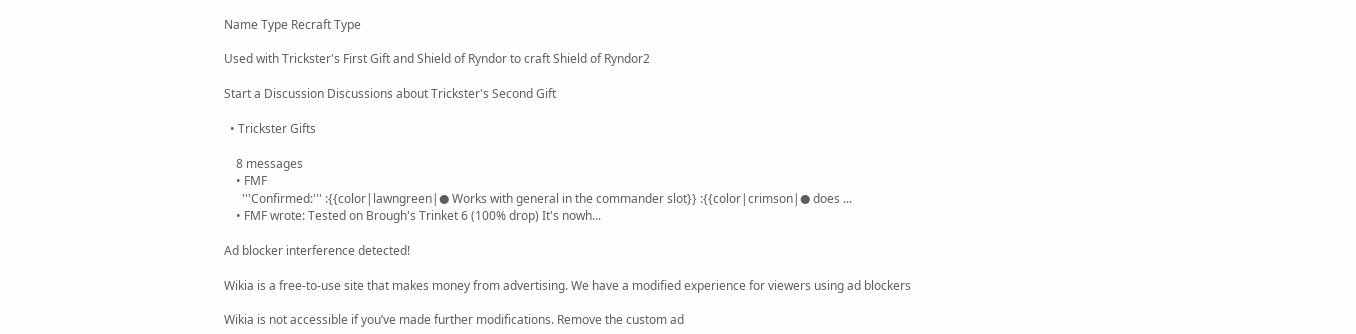Name Type Recraft Type

Used with Trickster's First Gift and Shield of Ryndor to craft Shield of Ryndor2

Start a Discussion Discussions about Trickster's Second Gift

  • Trickster Gifts

    8 messages
    • FMF
      '''Confirmed:''' :{{color|lawngreen|● Works with general in the commander slot}} :{{color|crimson|● does ...
    • FMF wrote: Tested on Brough's Trinket 6 (100% drop) It's nowh...

Ad blocker interference detected!

Wikia is a free-to-use site that makes money from advertising. We have a modified experience for viewers using ad blockers

Wikia is not accessible if you’ve made further modifications. Remove the custom ad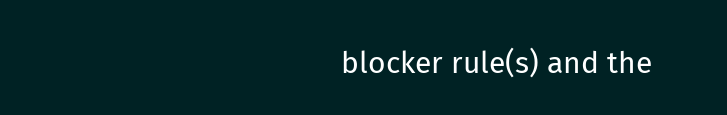blocker rule(s) and the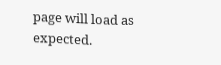page will load as expected.